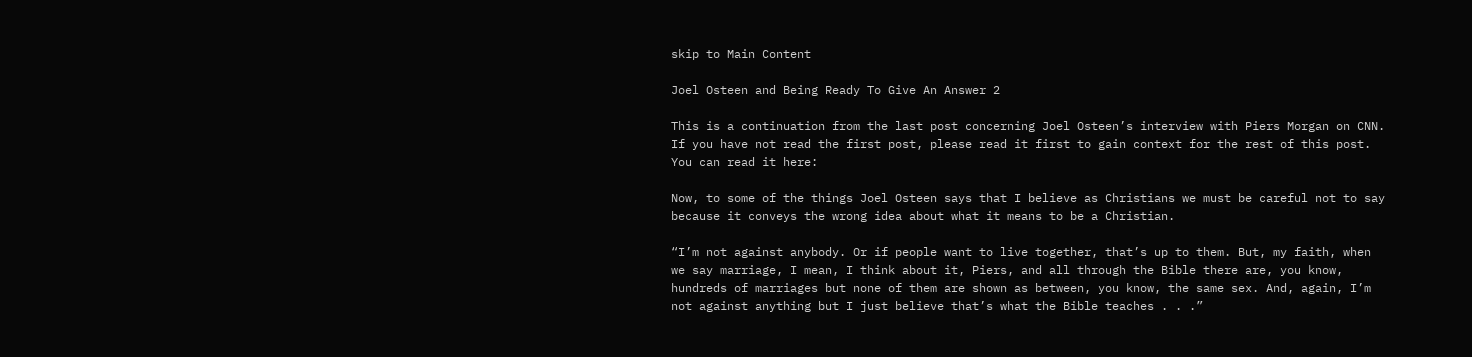skip to Main Content

Joel Osteen and Being Ready To Give An Answer 2

This is a continuation from the last post concerning Joel Osteen’s interview with Piers Morgan on CNN. If you have not read the first post, please read it first to gain context for the rest of this post. You can read it here:

Now, to some of the things Joel Osteen says that I believe as Christians we must be careful not to say because it conveys the wrong idea about what it means to be a Christian.

“I’m not against anybody. Or if people want to live together, that’s up to them. But, my faith, when we say marriage, I mean, I think about it, Piers, and all through the Bible there are, you know, hundreds of marriages but none of them are shown as between, you know, the same sex. And, again, I’m not against anything but I just believe that’s what the Bible teaches . . .”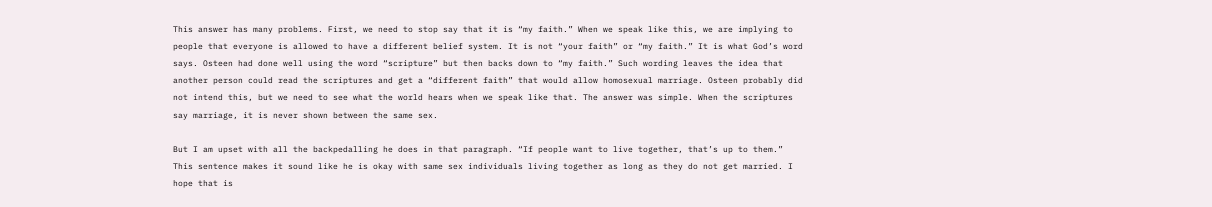This answer has many problems. First, we need to stop say that it is “my faith.” When we speak like this, we are implying to people that everyone is allowed to have a different belief system. It is not “your faith” or “my faith.” It is what God’s word says. Osteen had done well using the word “scripture” but then backs down to “my faith.” Such wording leaves the idea that another person could read the scriptures and get a “different faith” that would allow homosexual marriage. Osteen probably did not intend this, but we need to see what the world hears when we speak like that. The answer was simple. When the scriptures say marriage, it is never shown between the same sex.

But I am upset with all the backpedalling he does in that paragraph. “If people want to live together, that’s up to them.” This sentence makes it sound like he is okay with same sex individuals living together as long as they do not get married. I hope that is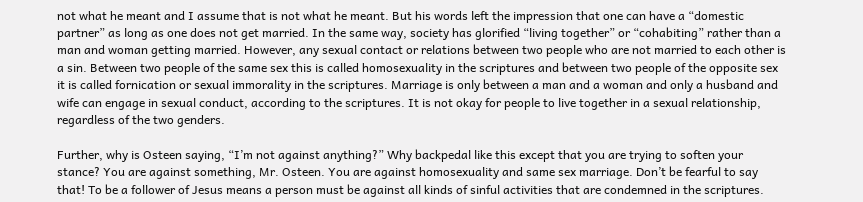not what he meant and I assume that is not what he meant. But his words left the impression that one can have a “domestic partner” as long as one does not get married. In the same way, society has glorified “living together” or “cohabiting” rather than a man and woman getting married. However, any sexual contact or relations between two people who are not married to each other is a sin. Between two people of the same sex this is called homosexuality in the scriptures and between two people of the opposite sex it is called fornication or sexual immorality in the scriptures. Marriage is only between a man and a woman and only a husband and wife can engage in sexual conduct, according to the scriptures. It is not okay for people to live together in a sexual relationship, regardless of the two genders.

Further, why is Osteen saying, “I’m not against anything?” Why backpedal like this except that you are trying to soften your stance? You are against something, Mr. Osteen. You are against homosexuality and same sex marriage. Don’t be fearful to say that! To be a follower of Jesus means a person must be against all kinds of sinful activities that are condemned in the scriptures.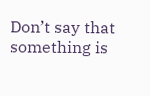Don’t say that something is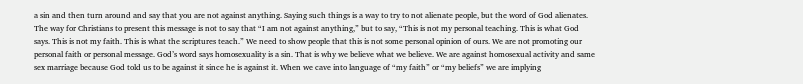a sin and then turn around and say that you are not against anything. Saying such things is a way to try to not alienate people, but the word of God alienates. The way for Christians to present this message is not to say that “I am not against anything,” but to say, “This is not my personal teaching. This is what God says. This is not my faith. This is what the scriptures teach.” We need to show people that this is not some personal opinion of ours. We are not promoting our personal faith or personal message. God’s word says homosexuality is a sin. That is why we believe what we believe. We are against homosexual activity and same sex marriage because God told us to be against it since he is against it. When we cave into language of “my faith” or “my beliefs” we are implying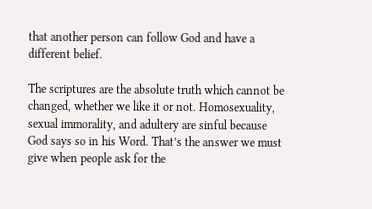that another person can follow God and have a different belief.

The scriptures are the absolute truth which cannot be changed, whether we like it or not. Homosexuality, sexual immorality, and adultery are sinful because God says so in his Word. That’s the answer we must give when people ask for the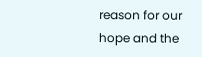reason for our hope and the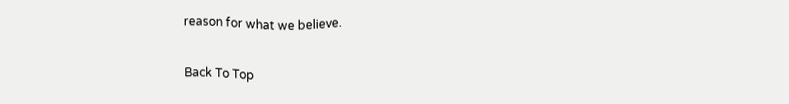reason for what we believe.

Back To Top